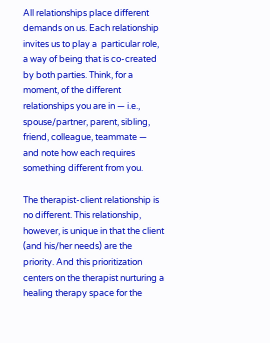All relationships place different demands on us. Each relationship invites us to play a  particular role, a way of being that is co-created by both parties. Think, for a moment, of the different relationships you are in — i.e., spouse/partner, parent, sibling, friend, colleague, teammate — and note how each requires something different from you.

The therapist-client relationship is no different. This relationship, however, is unique in that the client (and his/her needs) are the priority. And this prioritization centers on the therapist nurturing a healing therapy space for the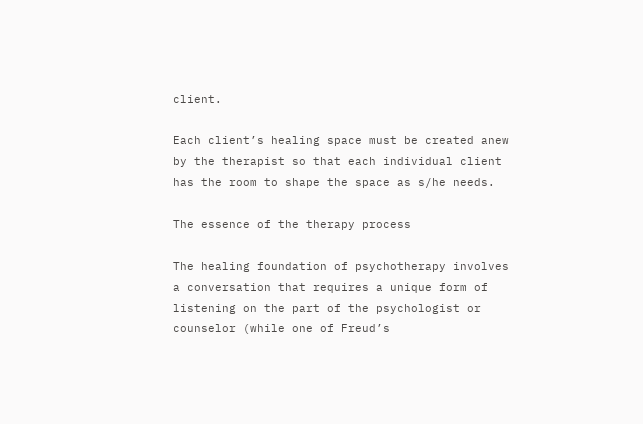client.

Each client’s healing space must be created anew by the therapist so that each individual client has the room to shape the space as s/he needs.

The essence of the therapy process

The healing foundation of psychotherapy involves a conversation that requires a unique form of listening on the part of the psychologist or counselor (while one of Freud’s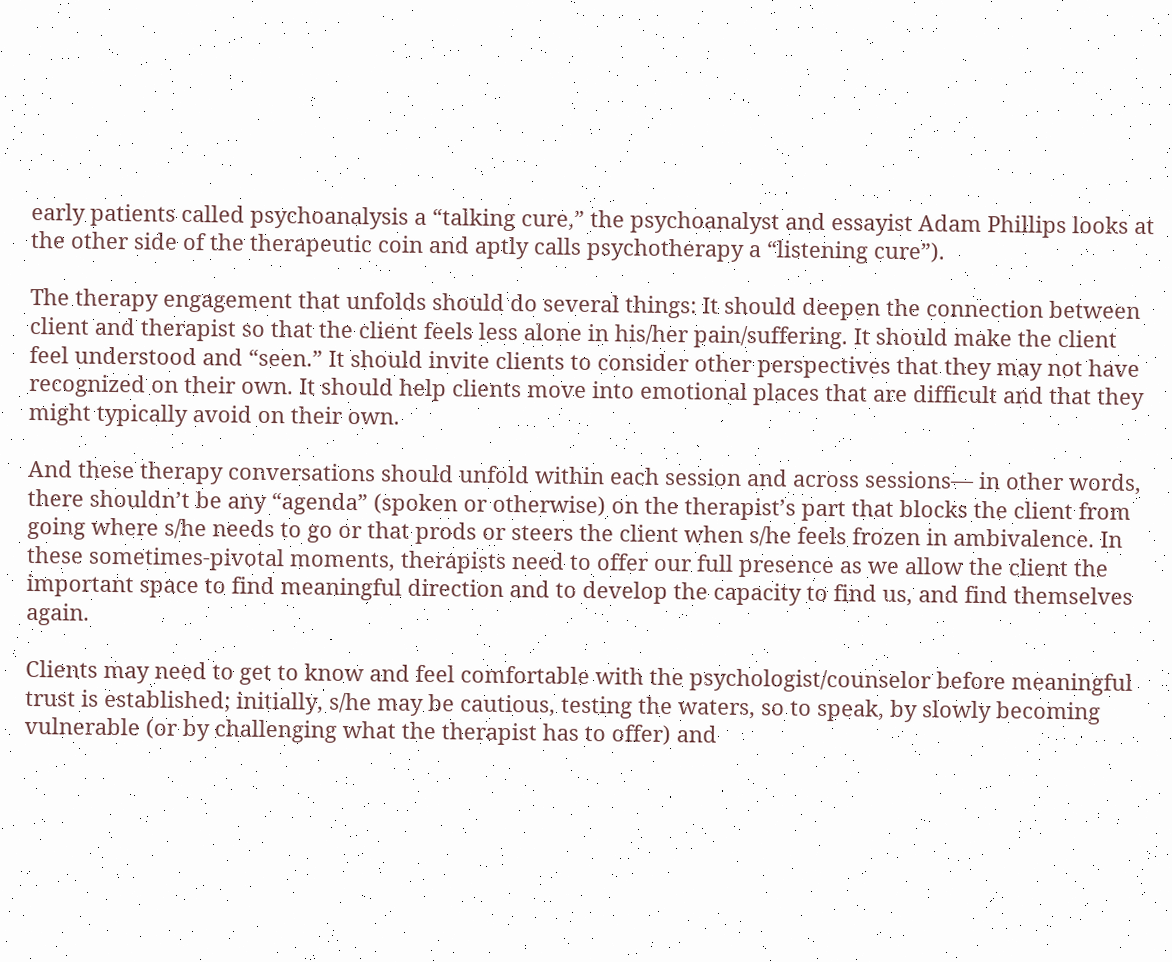early patients called psychoanalysis a “talking cure,” the psychoanalyst and essayist Adam Phillips looks at the other side of the therapeutic coin and aptly calls psychotherapy a “listening cure”).

The therapy engagement that unfolds should do several things: It should deepen the connection between client and therapist so that the client feels less alone in his/her pain/suffering. It should make the client feel understood and “seen.” It should invite clients to consider other perspectives that they may not have recognized on their own. It should help clients move into emotional places that are difficult and that they might typically avoid on their own.

And these therapy conversations should unfold within each session and across sessions— in other words, there shouldn’t be any “agenda” (spoken or otherwise) on the therapist’s part that blocks the client from going where s/he needs to go or that prods or steers the client when s/he feels frozen in ambivalence. In these sometimes-pivotal moments, therapists need to offer our full presence as we allow the client the important space to find meaningful direction and to develop the capacity to find us, and find themselves again.

Clients may need to get to know and feel comfortable with the psychologist/counselor before meaningful trust is established; initially, s/he may be cautious, testing the waters, so to speak, by slowly becoming vulnerable (or by challenging what the therapist has to offer) and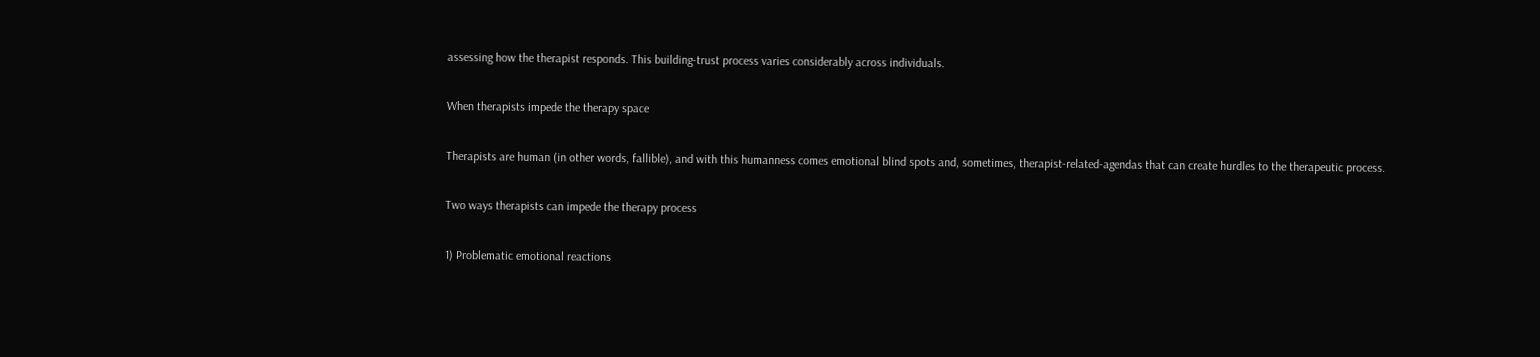assessing how the therapist responds. This building-trust process varies considerably across individuals.

When therapists impede the therapy space

Therapists are human (in other words, fallible), and with this humanness comes emotional blind spots and, sometimes, therapist-related-agendas that can create hurdles to the therapeutic process.

Two ways therapists can impede the therapy process

1) Problematic emotional reactions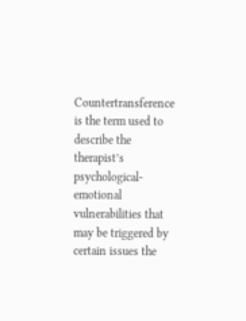Countertransference is the term used to describe the therapist’s psychological-emotional vulnerabilities that may be triggered by certain issues the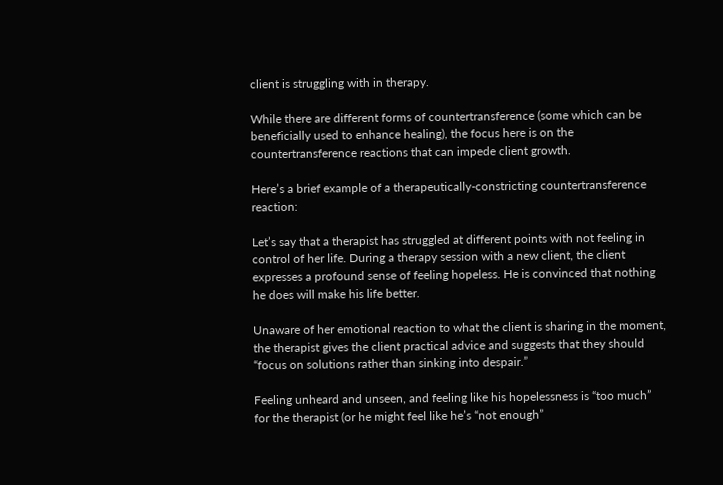client is struggling with in therapy.

While there are different forms of countertransference (some which can be beneficially used to enhance healing), the focus here is on the countertransference reactions that can impede client growth.

Here’s a brief example of a therapeutically-constricting countertransference reaction:

Let’s say that a therapist has struggled at different points with not feeling in control of her life. During a therapy session with a new client, the client expresses a profound sense of feeling hopeless. He is convinced that nothing he does will make his life better.

Unaware of her emotional reaction to what the client is sharing in the moment, the therapist gives the client practical advice and suggests that they should “focus on solutions rather than sinking into despair.”

Feeling unheard and unseen, and feeling like his hopelessness is “too much” for the therapist (or he might feel like he’s “not enough”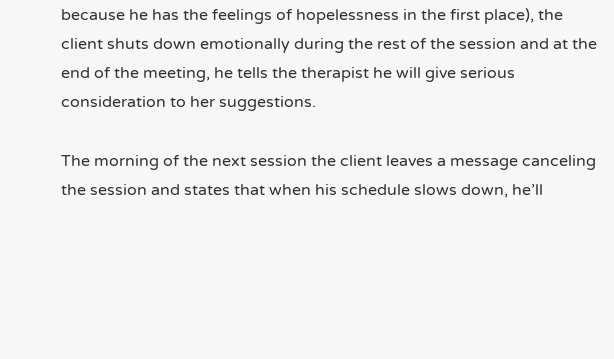because he has the feelings of hopelessness in the first place), the client shuts down emotionally during the rest of the session and at the end of the meeting, he tells the therapist he will give serious consideration to her suggestions.

The morning of the next session the client leaves a message canceling the session and states that when his schedule slows down, he’ll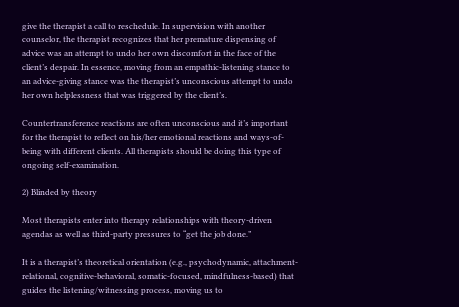give the therapist a call to reschedule. In supervision with another counselor, the therapist recognizes that her premature dispensing of advice was an attempt to undo her own discomfort in the face of the client’s despair. In essence, moving from an empathic-listening stance to an advice-giving stance was the therapist’s unconscious attempt to undo her own helplessness that was triggered by the client’s.

Countertransference reactions are often unconscious and it’s important for the therapist to reflect on his/her emotional reactions and ways-of-being with different clients. All therapists should be doing this type of ongoing self-examination.

2) Blinded by theory

Most therapists enter into therapy relationships with theory-driven agendas as well as third-party pressures to “get the job done.”

It is a therapist’s theoretical orientation (e.g., psychodynamic, attachment-relational, cognitive-behavioral, somatic-focused, mindfulness-based) that guides the listening/witnessing process, moving us to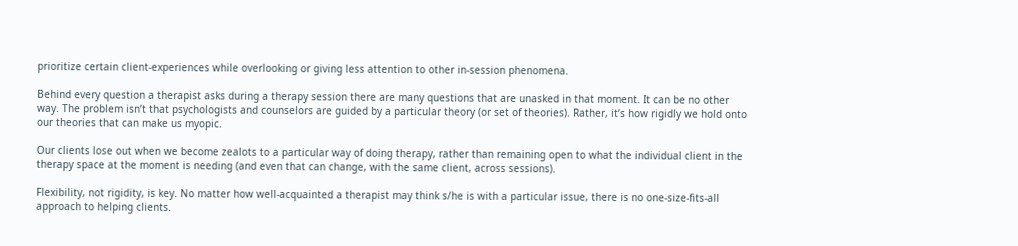prioritize certain client-experiences while overlooking or giving less attention to other in-session phenomena.

Behind every question a therapist asks during a therapy session there are many questions that are unasked in that moment. It can be no other way. The problem isn’t that psychologists and counselors are guided by a particular theory (or set of theories). Rather, it’s how rigidly we hold onto our theories that can make us myopic.

Our clients lose out when we become zealots to a particular way of doing therapy, rather than remaining open to what the individual client in the therapy space at the moment is needing (and even that can change, with the same client, across sessions).

Flexibility, not rigidity, is key. No matter how well-acquainted a therapist may think s/he is with a particular issue, there is no one-size-fits-all approach to helping clients.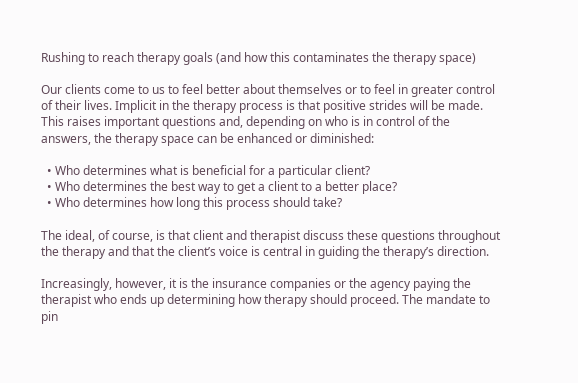Rushing to reach therapy goals (and how this contaminates the therapy space)

Our clients come to us to feel better about themselves or to feel in greater control of their lives. Implicit in the therapy process is that positive strides will be made. This raises important questions and, depending on who is in control of the answers, the therapy space can be enhanced or diminished:

  • Who determines what is beneficial for a particular client?
  • Who determines the best way to get a client to a better place?
  • Who determines how long this process should take?

The ideal, of course, is that client and therapist discuss these questions throughout the therapy and that the client’s voice is central in guiding the therapy’s direction.

Increasingly, however, it is the insurance companies or the agency paying the therapist who ends up determining how therapy should proceed. The mandate to pin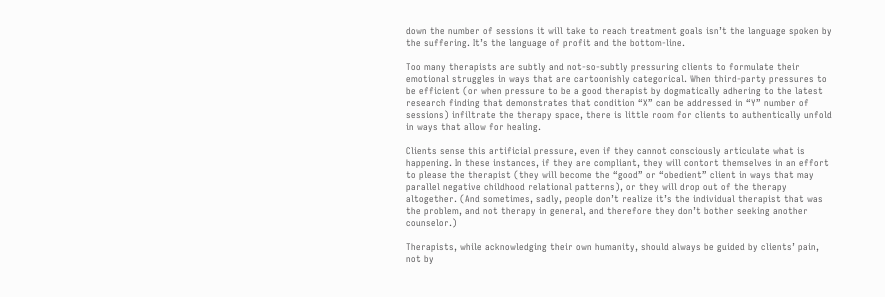down the number of sessions it will take to reach treatment goals isn’t the language spoken by the suffering. It’s the language of profit and the bottom-line.

Too many therapists are subtly and not-so-subtly pressuring clients to formulate their emotional struggles in ways that are cartoonishly categorical. When third-party pressures to be efficient (or when pressure to be a good therapist by dogmatically adhering to the latest research finding that demonstrates that condition “X” can be addressed in “Y” number of sessions) infiltrate the therapy space, there is little room for clients to authentically unfold in ways that allow for healing.

Clients sense this artificial pressure, even if they cannot consciously articulate what is happening. In these instances, if they are compliant, they will contort themselves in an effort to please the therapist (they will become the “good” or “obedient” client in ways that may parallel negative childhood relational patterns), or they will drop out of the therapy altogether. (And sometimes, sadly, people don’t realize it’s the individual therapist that was the problem, and not therapy in general, and therefore they don’t bother seeking another counselor.)

Therapists, while acknowledging their own humanity, should always be guided by clients’ pain, not by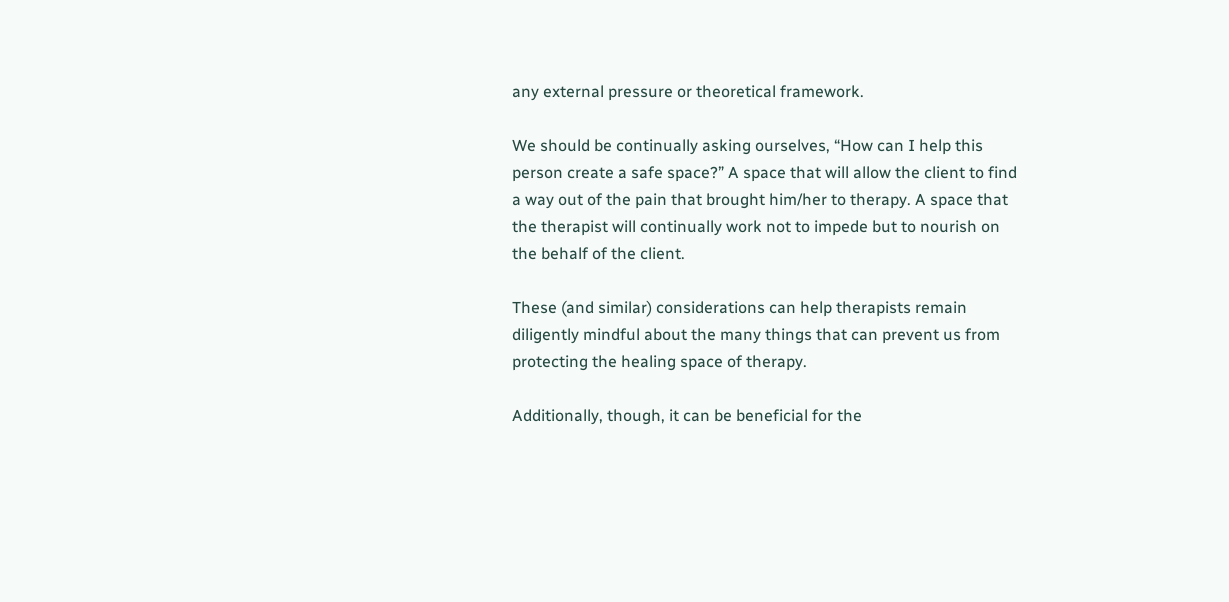any external pressure or theoretical framework.

We should be continually asking ourselves, “How can I help this person create a safe space?” A space that will allow the client to find a way out of the pain that brought him/her to therapy. A space that the therapist will continually work not to impede but to nourish on the behalf of the client.

These (and similar) considerations can help therapists remain diligently mindful about the many things that can prevent us from protecting the healing space of therapy.

Additionally, though, it can be beneficial for the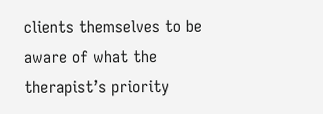clients themselves to be aware of what the therapist’s priority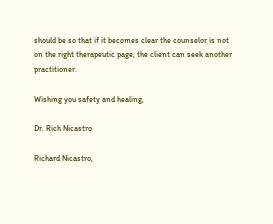should be so that if it becomes clear the counselor is not on the right therapeutic page, the client can seek another practitioner.

Wishing you safety and healing,

Dr. Rich Nicastro

Richard Nicastro,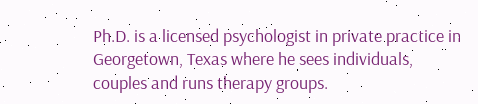Ph.D. is a licensed psychologist in private practice in Georgetown, Texas where he sees individuals, couples and runs therapy groups.